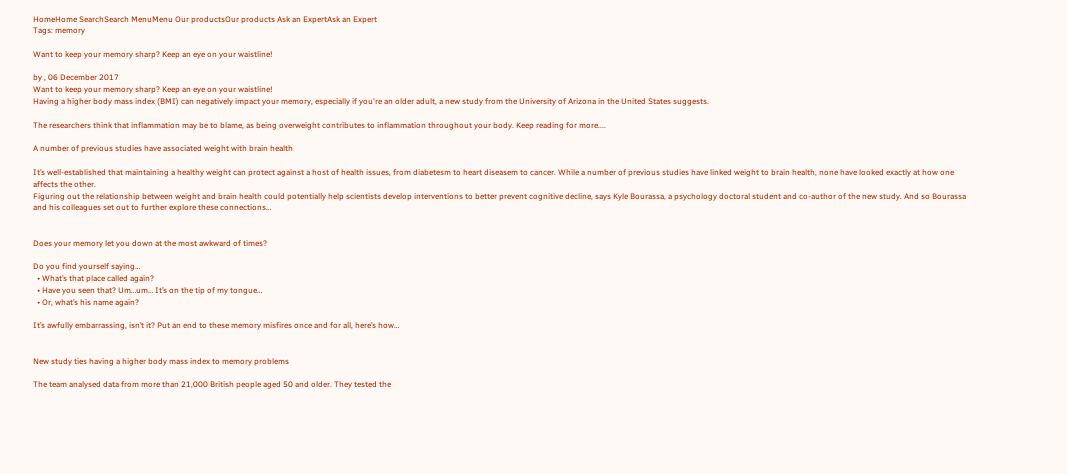HomeHome SearchSearch MenuMenu Our productsOur products Ask an ExpertAsk an Expert
Tags: memory

Want to keep your memory sharp? Keep an eye on your waistline!

by , 06 December 2017
Want to keep your memory sharp? Keep an eye on your waistline!
Having a higher body mass index (BMI) can negatively impact your memory, especially if you're an older adult, a new study from the University of Arizona in the United States suggests.

The researchers think that inflammation may be to blame, as being overweight contributes to inflammation throughout your body. Keep reading for more....

A number of previous studies have associated weight with brain health

It’s well-established that maintaining a healthy weight can protect against a host of health issues, from diabetesm to heart diseasem to cancer. While a number of previous studies have linked weight to brain health, none have looked exactly at how one affects the other.
Figuring out the relationship between weight and brain health could potentially help scientists develop interventions to better prevent cognitive decline, says Kyle Bourassa, a psychology doctoral student and co-author of the new study. And so Bourassa and his colleagues set out to further explore these connections…


Does your memory let you down at the most awkward of times?

Do you find yourself saying…
  • What’s that place called again?
  • Have you seen that? Um…um… It’s on the tip of my tongue…
  • Or, what’s his name again?

It’s awfully embarrassing, isn’t it? Put an end to these memory misfires once and for all, here’s how…


New study ties having a higher body mass index to memory problems

The team analysed data from more than 21,000 British people aged 50 and older. They tested the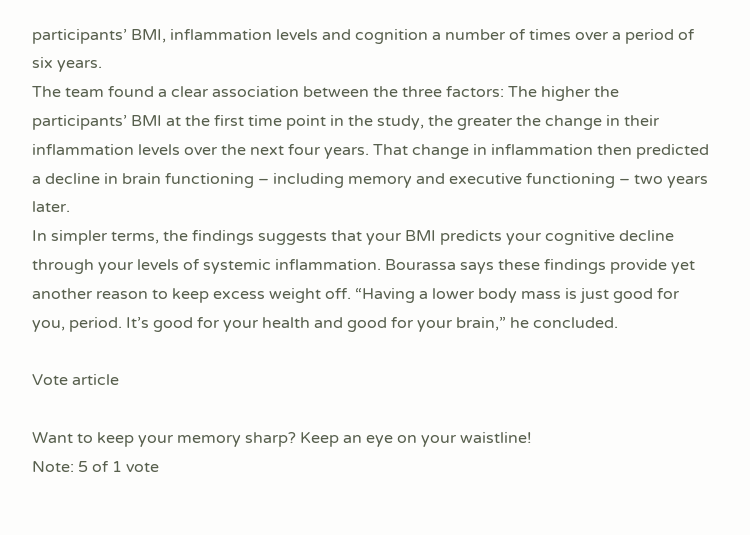participants’ BMI, inflammation levels and cognition a number of times over a period of six years.
The team found a clear association between the three factors: The higher the participants’ BMI at the first time point in the study, the greater the change in their inflammation levels over the next four years. That change in inflammation then predicted a decline in brain functioning – including memory and executive functioning – two years later.
In simpler terms, the findings suggests that your BMI predicts your cognitive decline through your levels of systemic inflammation. Bourassa says these findings provide yet another reason to keep excess weight off. “Having a lower body mass is just good for you, period. It’s good for your health and good for your brain,” he concluded.

Vote article

Want to keep your memory sharp? Keep an eye on your waistline!
Note: 5 of 1 vote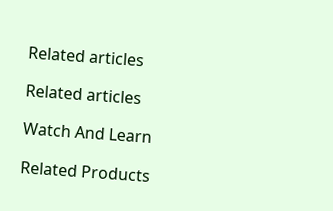Related articles

Related articles

Watch And Learn

Related Products